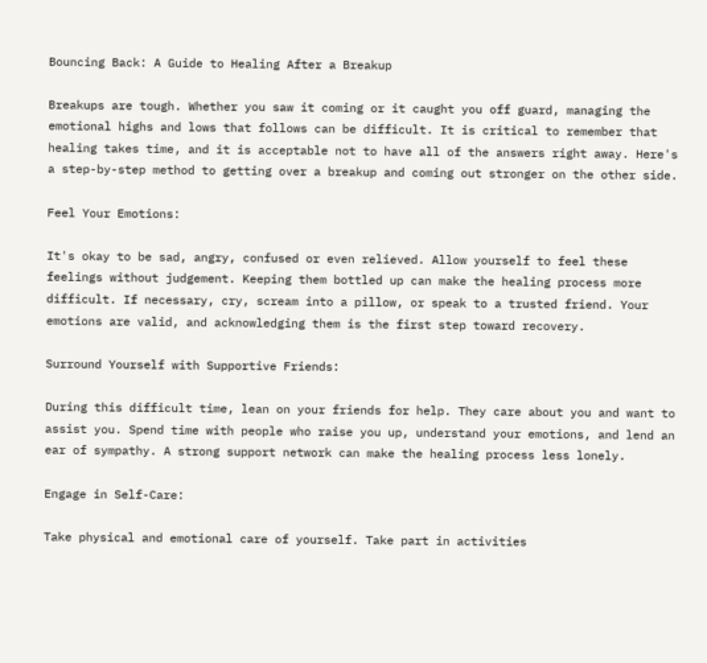Bouncing Back: A Guide to Healing After a Breakup

Breakups are tough. Whether you saw it coming or it caught you off guard, managing the emotional highs and lows that follows can be difficult. It is critical to remember that healing takes time, and it is acceptable not to have all of the answers right away. Here's a step-by-step method to getting over a breakup and coming out stronger on the other side.

Feel Your Emotions:

It's okay to be sad, angry, confused or even relieved. Allow yourself to feel these feelings without judgement. Keeping them bottled up can make the healing process more difficult. If necessary, cry, scream into a pillow, or speak to a trusted friend. Your emotions are valid, and acknowledging them is the first step toward recovery.

Surround Yourself with Supportive Friends:

During this difficult time, lean on your friends for help. They care about you and want to assist you. Spend time with people who raise you up, understand your emotions, and lend an ear of sympathy. A strong support network can make the healing process less lonely.

Engage in Self-Care:

Take physical and emotional care of yourself. Take part in activities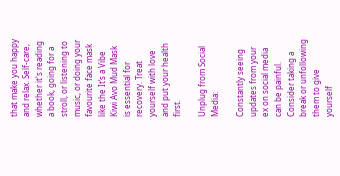that make you happy and relax. Self-care, whether it's reading a book, going for a stroll, or listening to music, or doing your favourite face mask like the It’s a Vibe Kiwi Avo Mud Mask is essential for recovery. Treat yourself with love and put your health first.

Unplug from Social Media:

Constantly seeing updates from your ex on social media can be painful. Consider taking a break or unfollowing them to give yourself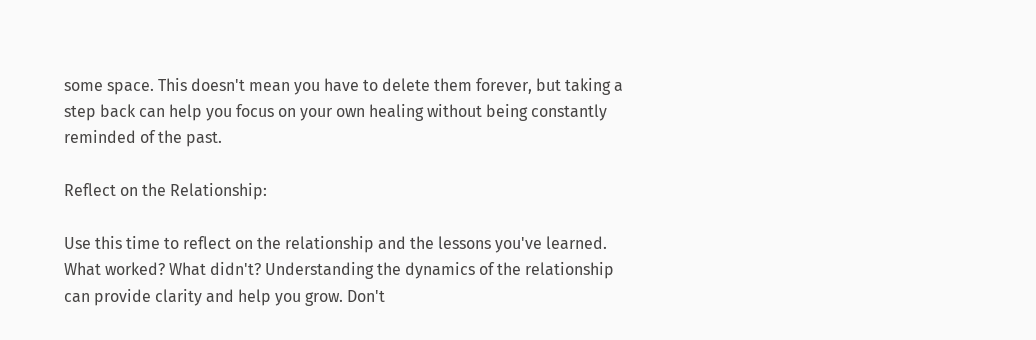some space. This doesn't mean you have to delete them forever, but taking a step back can help you focus on your own healing without being constantly reminded of the past.

Reflect on the Relationship:

Use this time to reflect on the relationship and the lessons you've learned. What worked? What didn't? Understanding the dynamics of the relationship can provide clarity and help you grow. Don't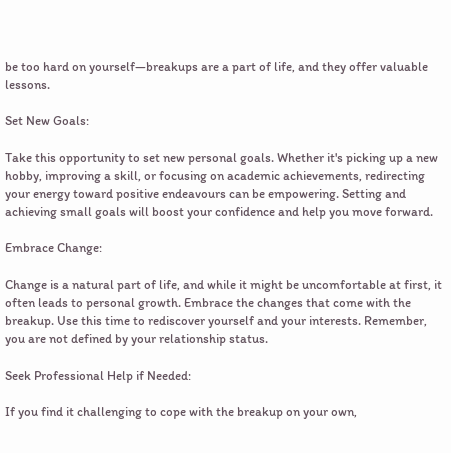be too hard on yourself—breakups are a part of life, and they offer valuable lessons.

Set New Goals:

Take this opportunity to set new personal goals. Whether it's picking up a new hobby, improving a skill, or focusing on academic achievements, redirecting your energy toward positive endeavours can be empowering. Setting and achieving small goals will boost your confidence and help you move forward.

Embrace Change:

Change is a natural part of life, and while it might be uncomfortable at first, it often leads to personal growth. Embrace the changes that come with the breakup. Use this time to rediscover yourself and your interests. Remember, you are not defined by your relationship status.

Seek Professional Help if Needed:

If you find it challenging to cope with the breakup on your own,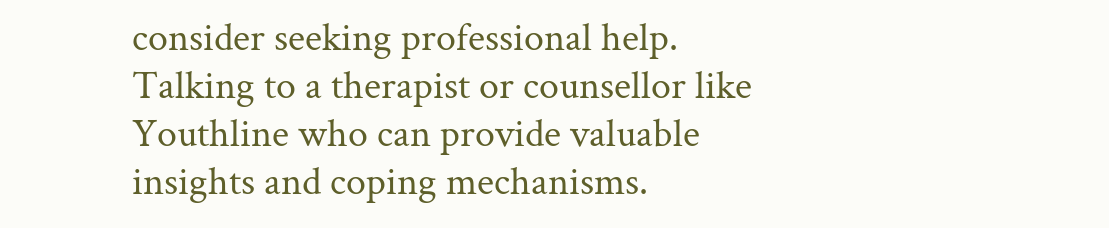consider seeking professional help. Talking to a therapist or counsellor like Youthline who can provide valuable insights and coping mechanisms.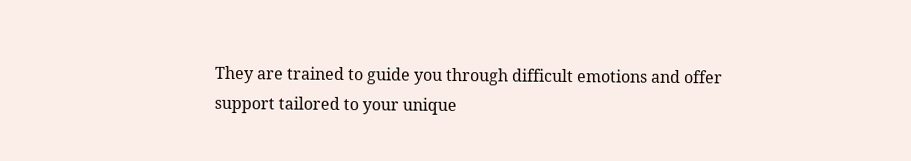They are trained to guide you through difficult emotions and offer support tailored to your unique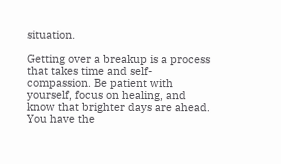situation.

Getting over a breakup is a process that takes time and self-compassion. Be patient with yourself, focus on healing, and know that brighter days are ahead. You have the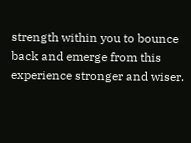strength within you to bounce back and emerge from this experience stronger and wiser.